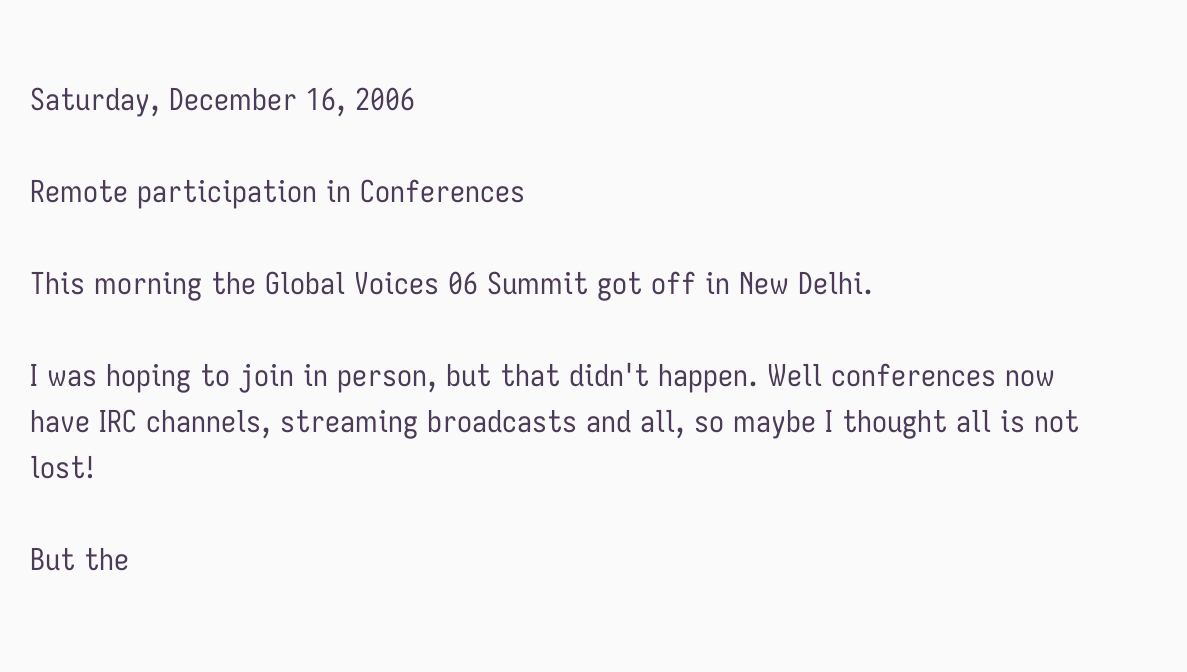Saturday, December 16, 2006

Remote participation in Conferences

This morning the Global Voices 06 Summit got off in New Delhi.

I was hoping to join in person, but that didn't happen. Well conferences now have IRC channels, streaming broadcasts and all, so maybe I thought all is not lost!

But the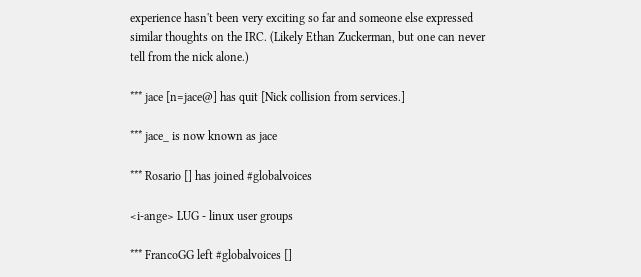experience hasn't been very exciting so far and someone else expressed similar thoughts on the IRC. (Likely Ethan Zuckerman, but one can never tell from the nick alone.)

*** jace [n=jace@] has quit [Nick collision from services.]

*** jace_ is now known as jace

*** Rosario [] has joined #globalvoices

<i-ange> LUG - linux user groups

*** FrancoGG left #globalvoices []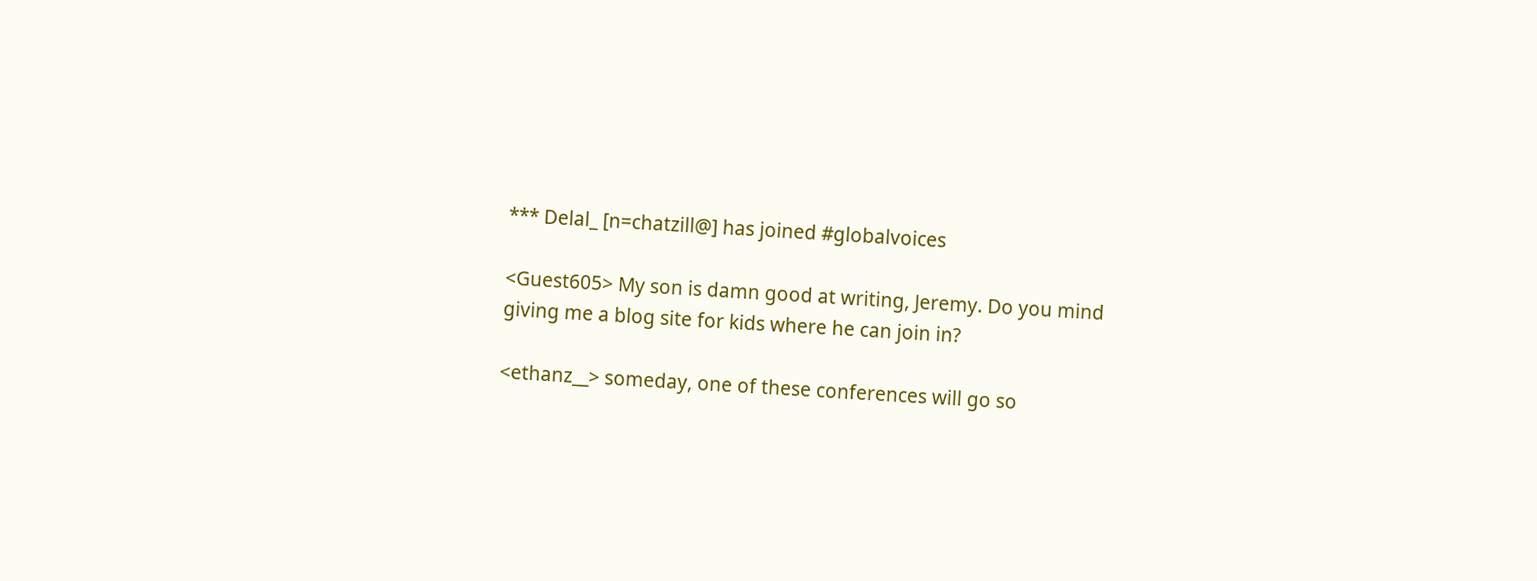*** Delal_ [n=chatzill@] has joined #globalvoices

<Guest605> My son is damn good at writing, Jeremy. Do you mind giving me a blog site for kids where he can join in?

<ethanz__> someday, one of these conferences will go so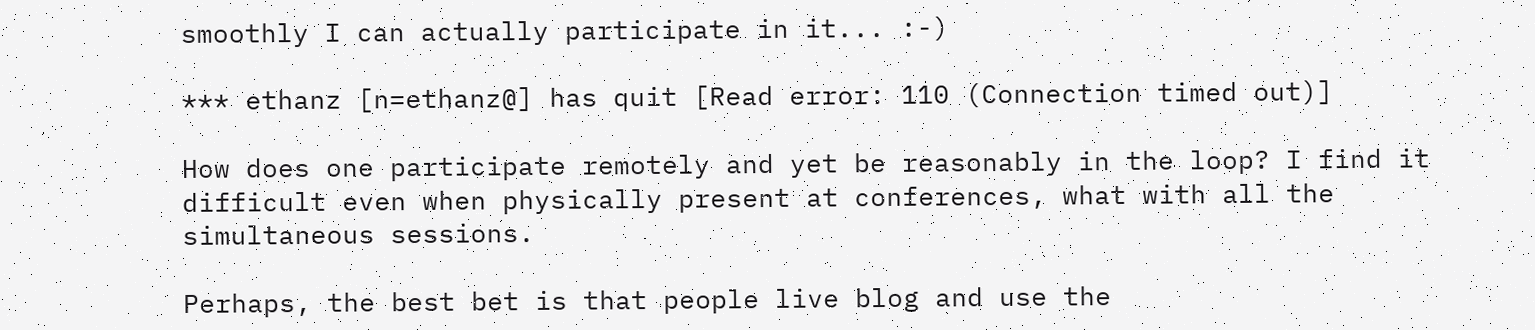smoothly I can actually participate in it... :-)

*** ethanz [n=ethanz@] has quit [Read error: 110 (Connection timed out)]

How does one participate remotely and yet be reasonably in the loop? I find it difficult even when physically present at conferences, what with all the simultaneous sessions.

Perhaps, the best bet is that people live blog and use the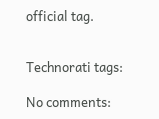official tag.


Technorati tags:

No comments: